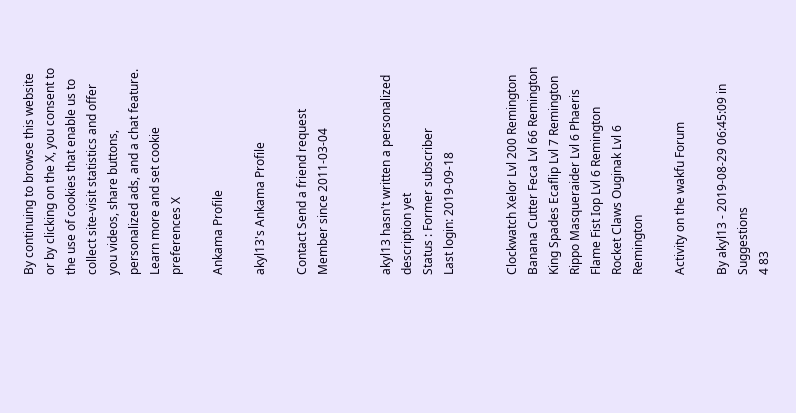By continuing to browse this website or by clicking on the X, you consent to the use of cookies that enable us to collect site-visit statistics and offer you videos, share buttons, personalized ads, and a chat feature. Learn more and set cookie preferences X

Ankama Profile

akyl13's Ankama Profile

Contact Send a friend request
Member since 2011-03-04


akyl13 hasn't written a personalized description yet
Status : Former subscriber
Last login: 2019-09-18


Clockwatch Xelor Lvl 200 Remington
Banana Cutter Feca Lvl 66 Remington
King Spades Ecaflip Lvl 7 Remington
Rippo Masqueraider Lvl 6 Phaeris
Flame Fist Iop Lvl 6 Remington
Rocket Claws Ouginak Lvl 6 Remington

Activity on the wakfu Forum

By akyl13 - 2019-08-29 06:45:09 in Suggestions
4 83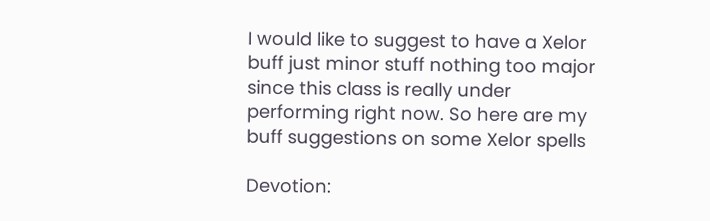I would like to suggest to have a Xelor buff just minor stuff nothing too major since this class is really under performing right now. So here are my buff suggestions on some Xelor spells

Devotion: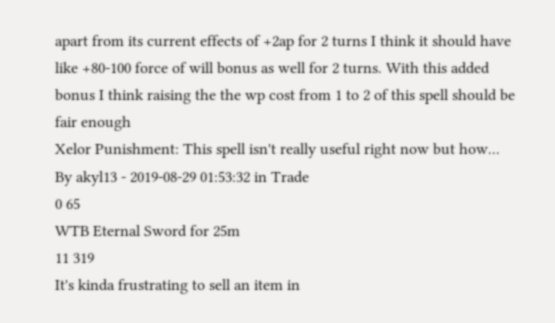apart from its current effects of +2ap for 2 turns I think it should have like +80-100 force of will bonus as well for 2 turns. With this added bonus I think raising the the wp cost from 1 to 2 of this spell should be fair enough
Xelor Punishment: This spell isn't really useful right now but how...
By akyl13 - 2019-08-29 01:53:32 in Trade
0 65
WTB Eternal Sword for 25m
11 319
It's kinda frustrating to sell an item in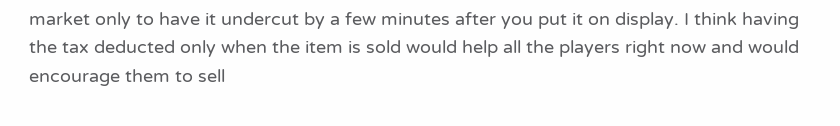market only to have it undercut by a few minutes after you put it on display. I think having the tax deducted only when the item is sold would help all the players right now and would encourage them to sell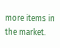more items in the market.